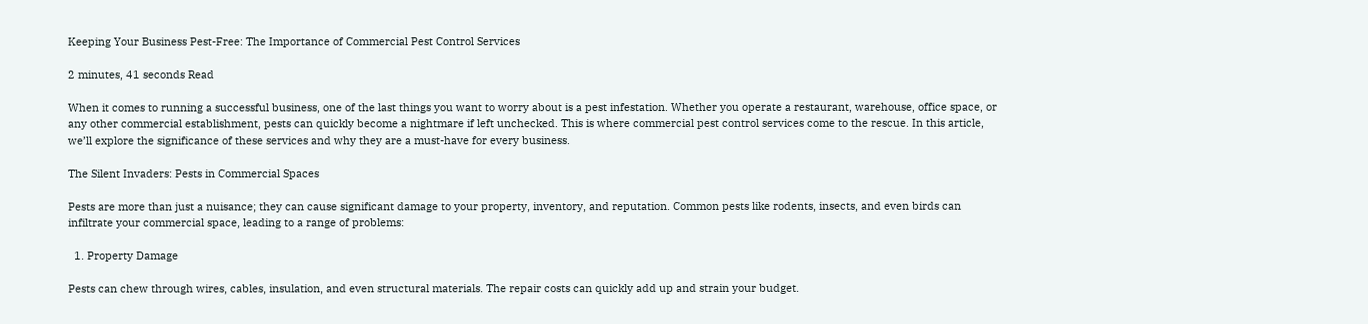Keeping Your Business Pest-Free: The Importance of Commercial Pest Control Services

2 minutes, 41 seconds Read

When it comes to running a successful business, one of the last things you want to worry about is a pest infestation. Whether you operate a restaurant, warehouse, office space, or any other commercial establishment, pests can quickly become a nightmare if left unchecked. This is where commercial pest control services come to the rescue. In this article, we’ll explore the significance of these services and why they are a must-have for every business.

The Silent Invaders: Pests in Commercial Spaces

Pests are more than just a nuisance; they can cause significant damage to your property, inventory, and reputation. Common pests like rodents, insects, and even birds can infiltrate your commercial space, leading to a range of problems:

  1. Property Damage

Pests can chew through wires, cables, insulation, and even structural materials. The repair costs can quickly add up and strain your budget.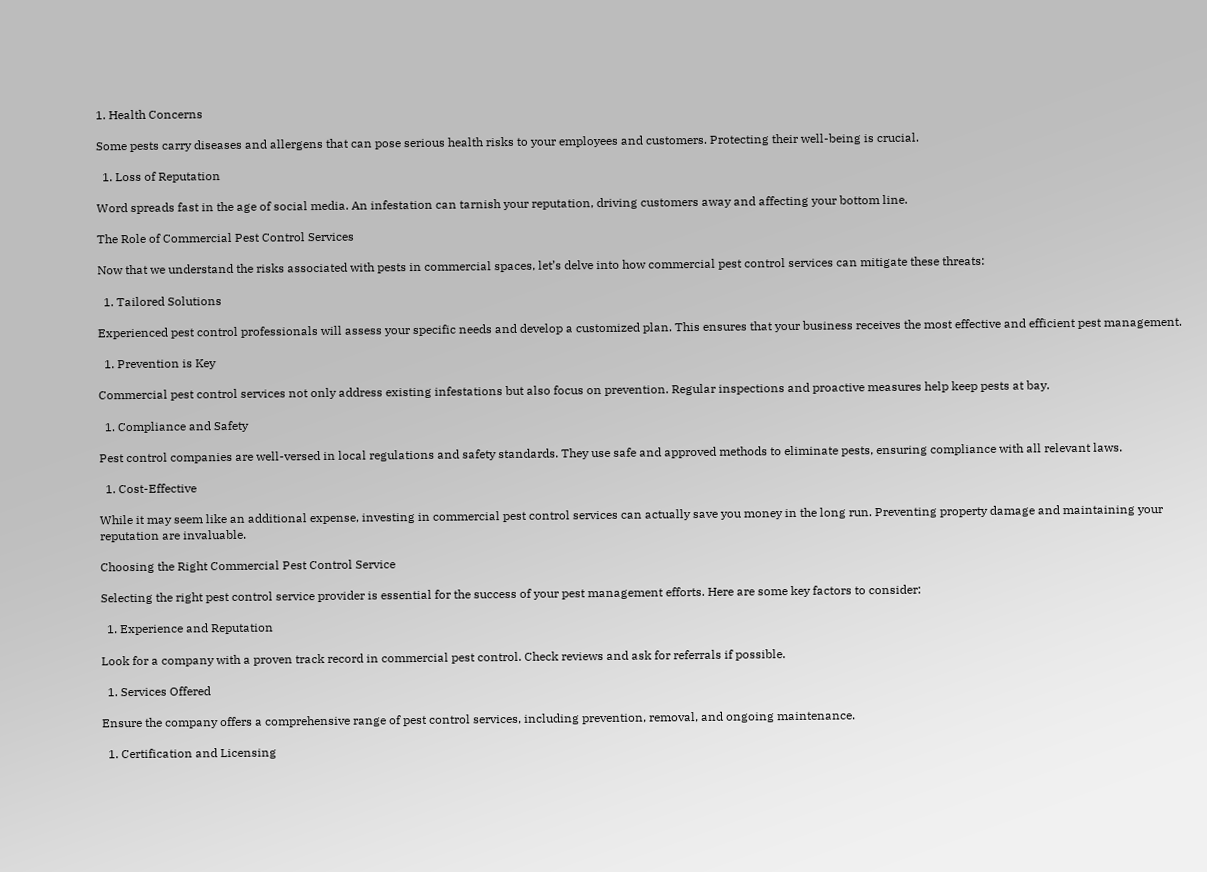1. Health Concerns

Some pests carry diseases and allergens that can pose serious health risks to your employees and customers. Protecting their well-being is crucial.

  1. Loss of Reputation

Word spreads fast in the age of social media. An infestation can tarnish your reputation, driving customers away and affecting your bottom line.

The Role of Commercial Pest Control Services

Now that we understand the risks associated with pests in commercial spaces, let’s delve into how commercial pest control services can mitigate these threats:

  1. Tailored Solutions

Experienced pest control professionals will assess your specific needs and develop a customized plan. This ensures that your business receives the most effective and efficient pest management.

  1. Prevention is Key

Commercial pest control services not only address existing infestations but also focus on prevention. Regular inspections and proactive measures help keep pests at bay.

  1. Compliance and Safety

Pest control companies are well-versed in local regulations and safety standards. They use safe and approved methods to eliminate pests, ensuring compliance with all relevant laws.

  1. Cost-Effective

While it may seem like an additional expense, investing in commercial pest control services can actually save you money in the long run. Preventing property damage and maintaining your reputation are invaluable.

Choosing the Right Commercial Pest Control Service

Selecting the right pest control service provider is essential for the success of your pest management efforts. Here are some key factors to consider:

  1. Experience and Reputation

Look for a company with a proven track record in commercial pest control. Check reviews and ask for referrals if possible.

  1. Services Offered

Ensure the company offers a comprehensive range of pest control services, including prevention, removal, and ongoing maintenance.

  1. Certification and Licensing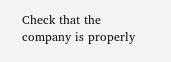Check that the company is properly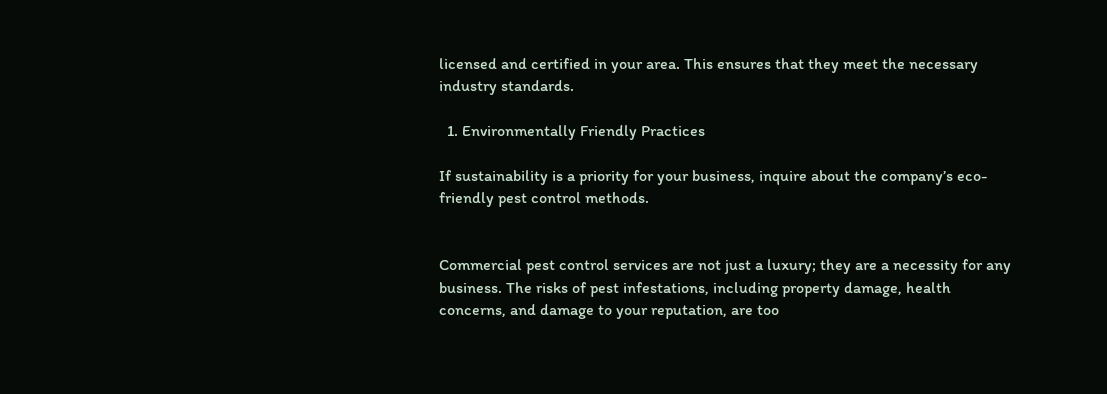licensed and certified in your area. This ensures that they meet the necessary industry standards.

  1. Environmentally Friendly Practices

If sustainability is a priority for your business, inquire about the company’s eco-friendly pest control methods.


Commercial pest control services are not just a luxury; they are a necessity for any business. The risks of pest infestations, including property damage, health concerns, and damage to your reputation, are too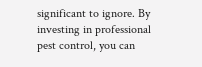significant to ignore. By investing in professional pest control, you can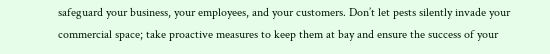safeguard your business, your employees, and your customers. Don’t let pests silently invade your commercial space; take proactive measures to keep them at bay and ensure the success of your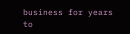business for years to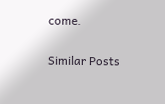come.

Similar Posts